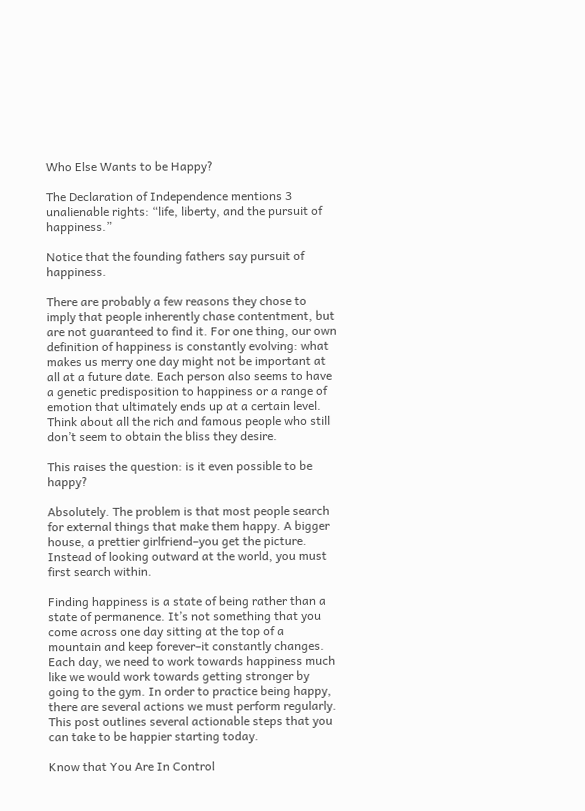Who Else Wants to be Happy?

The Declaration of Independence mentions 3 unalienable rights: “life, liberty, and the pursuit of happiness.”

Notice that the founding fathers say pursuit of happiness.

There are probably a few reasons they chose to imply that people inherently chase contentment, but are not guaranteed to find it. For one thing, our own definition of happiness is constantly evolving: what makes us merry one day might not be important at all at a future date. Each person also seems to have a genetic predisposition to happiness or a range of emotion that ultimately ends up at a certain level. Think about all the rich and famous people who still don’t seem to obtain the bliss they desire.

This raises the question: is it even possible to be happy?

Absolutely. The problem is that most people search for external things that make them happy. A bigger house, a prettier girlfriend–you get the picture. Instead of looking outward at the world, you must first search within.

Finding happiness is a state of being rather than a state of permanence. It’s not something that you come across one day sitting at the top of a mountain and keep forever–it constantly changes. Each day, we need to work towards happiness much like we would work towards getting stronger by going to the gym. In order to practice being happy, there are several actions we must perform regularly. This post outlines several actionable steps that you can take to be happier starting today.

Know that You Are In Control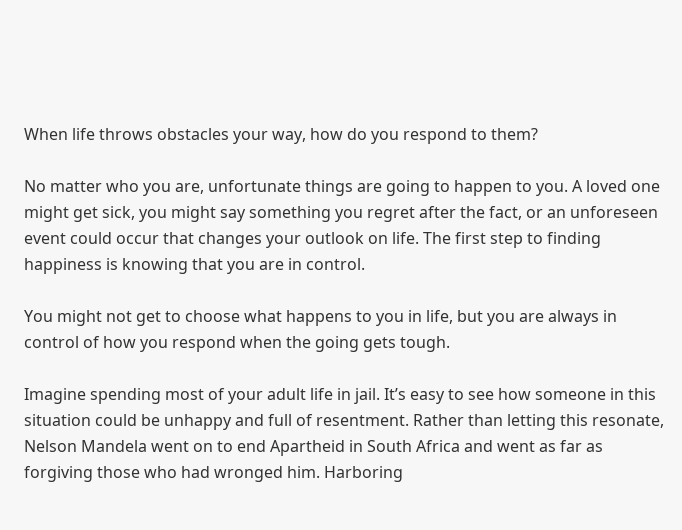When life throws obstacles your way, how do you respond to them?

No matter who you are, unfortunate things are going to happen to you. A loved one might get sick, you might say something you regret after the fact, or an unforeseen event could occur that changes your outlook on life. The first step to finding happiness is knowing that you are in control.

You might not get to choose what happens to you in life, but you are always in control of how you respond when the going gets tough.

Imagine spending most of your adult life in jail. It’s easy to see how someone in this situation could be unhappy and full of resentment. Rather than letting this resonate, Nelson Mandela went on to end Apartheid in South Africa and went as far as forgiving those who had wronged him. Harboring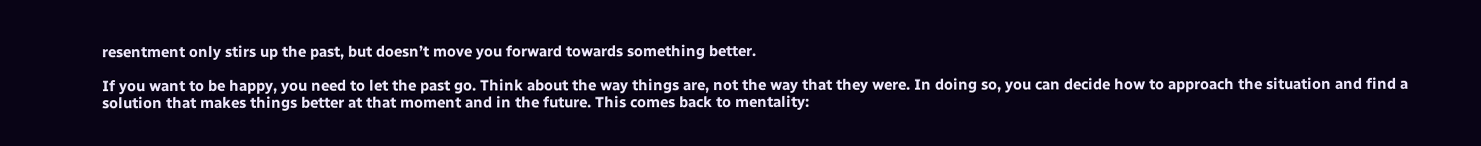resentment only stirs up the past, but doesn’t move you forward towards something better.

If you want to be happy, you need to let the past go. Think about the way things are, not the way that they were. In doing so, you can decide how to approach the situation and find a solution that makes things better at that moment and in the future. This comes back to mentality: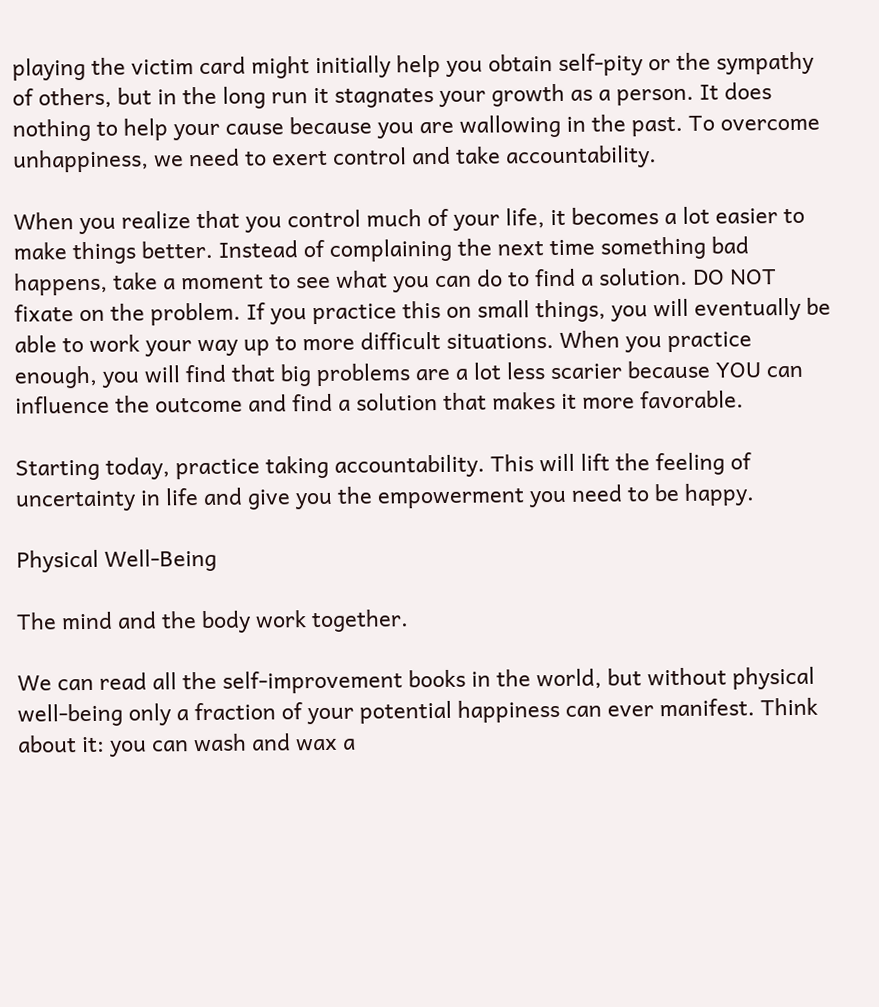playing the victim card might initially help you obtain self-pity or the sympathy of others, but in the long run it stagnates your growth as a person. It does nothing to help your cause because you are wallowing in the past. To overcome unhappiness, we need to exert control and take accountability.

When you realize that you control much of your life, it becomes a lot easier to make things better. Instead of complaining the next time something bad happens, take a moment to see what you can do to find a solution. DO NOT fixate on the problem. If you practice this on small things, you will eventually be able to work your way up to more difficult situations. When you practice enough, you will find that big problems are a lot less scarier because YOU can influence the outcome and find a solution that makes it more favorable.

Starting today, practice taking accountability. This will lift the feeling of uncertainty in life and give you the empowerment you need to be happy.

Physical Well-Being

The mind and the body work together.

We can read all the self-improvement books in the world, but without physical well-being only a fraction of your potential happiness can ever manifest. Think about it: you can wash and wax a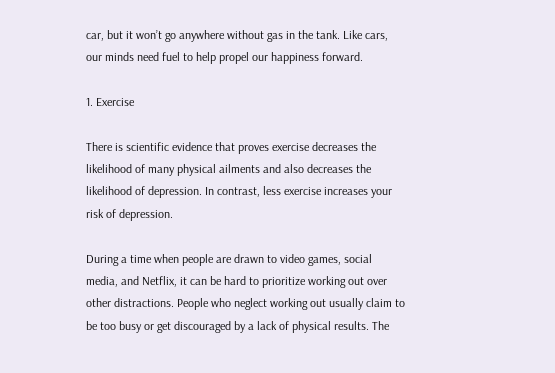car, but it won’t go anywhere without gas in the tank. Like cars, our minds need fuel to help propel our happiness forward.

1. Exercise

There is scientific evidence that proves exercise decreases the likelihood of many physical ailments and also decreases the likelihood of depression. In contrast, less exercise increases your risk of depression.

During a time when people are drawn to video games, social media, and Netflix, it can be hard to prioritize working out over other distractions. People who neglect working out usually claim to be too busy or get discouraged by a lack of physical results. The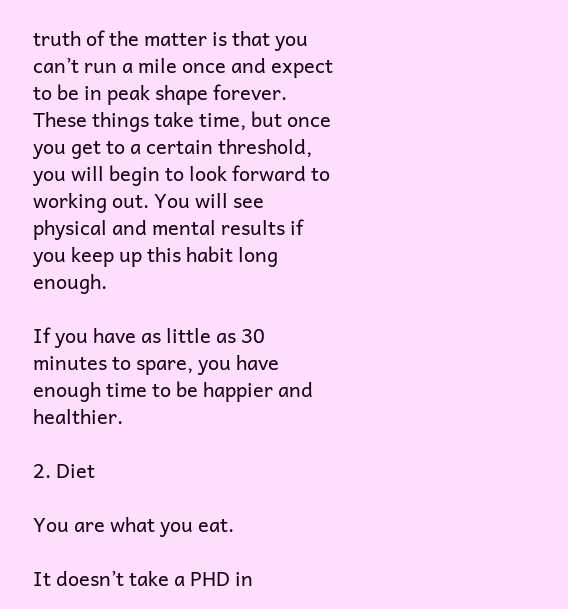truth of the matter is that you can’t run a mile once and expect to be in peak shape forever. These things take time, but once you get to a certain threshold, you will begin to look forward to working out. You will see physical and mental results if you keep up this habit long enough.

If you have as little as 30 minutes to spare, you have enough time to be happier and healthier.

2. Diet

You are what you eat.

It doesn’t take a PHD in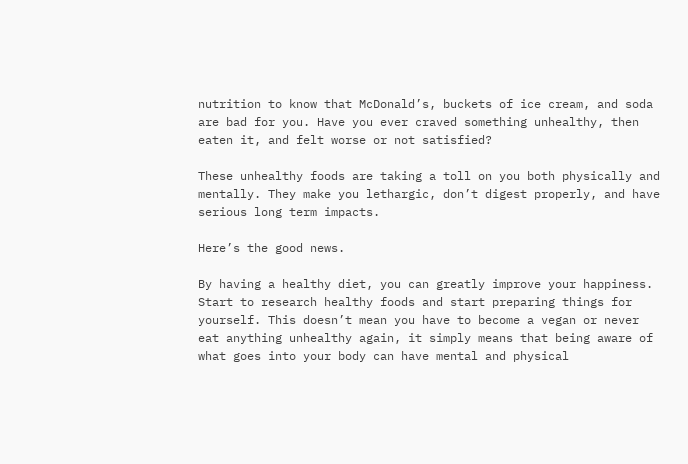nutrition to know that McDonald’s, buckets of ice cream, and soda are bad for you. Have you ever craved something unhealthy, then eaten it, and felt worse or not satisfied?

These unhealthy foods are taking a toll on you both physically and mentally. They make you lethargic, don’t digest properly, and have serious long term impacts.

Here’s the good news.

By having a healthy diet, you can greatly improve your happiness. Start to research healthy foods and start preparing things for yourself. This doesn’t mean you have to become a vegan or never eat anything unhealthy again, it simply means that being aware of what goes into your body can have mental and physical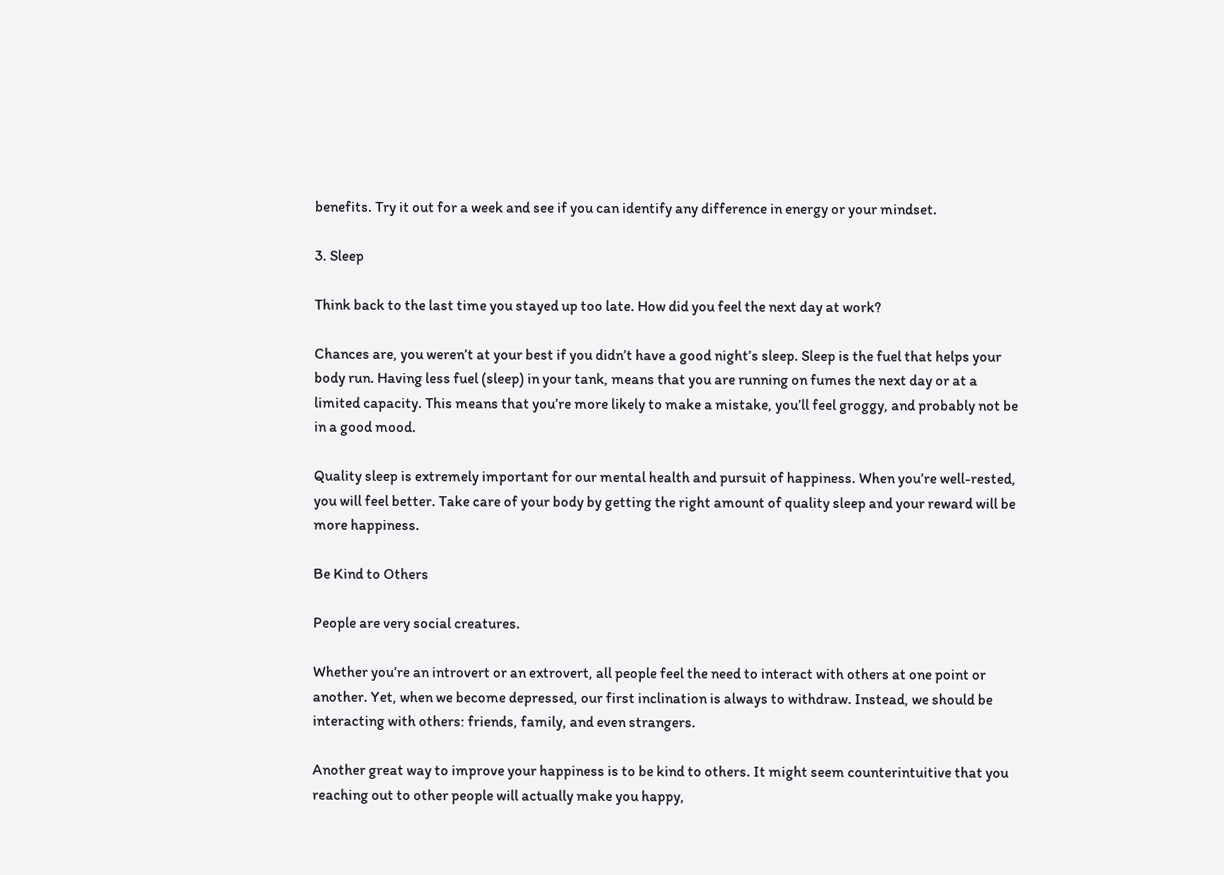benefits. Try it out for a week and see if you can identify any difference in energy or your mindset.

3. Sleep

Think back to the last time you stayed up too late. How did you feel the next day at work?

Chances are, you weren’t at your best if you didn’t have a good night’s sleep. Sleep is the fuel that helps your body run. Having less fuel (sleep) in your tank, means that you are running on fumes the next day or at a limited capacity. This means that you’re more likely to make a mistake, you’ll feel groggy, and probably not be in a good mood.

Quality sleep is extremely important for our mental health and pursuit of happiness. When you’re well-rested, you will feel better. Take care of your body by getting the right amount of quality sleep and your reward will be more happiness.

Be Kind to Others

People are very social creatures.

Whether you’re an introvert or an extrovert, all people feel the need to interact with others at one point or another. Yet, when we become depressed, our first inclination is always to withdraw. Instead, we should be interacting with others: friends, family, and even strangers.

Another great way to improve your happiness is to be kind to others. It might seem counterintuitive that you reaching out to other people will actually make you happy,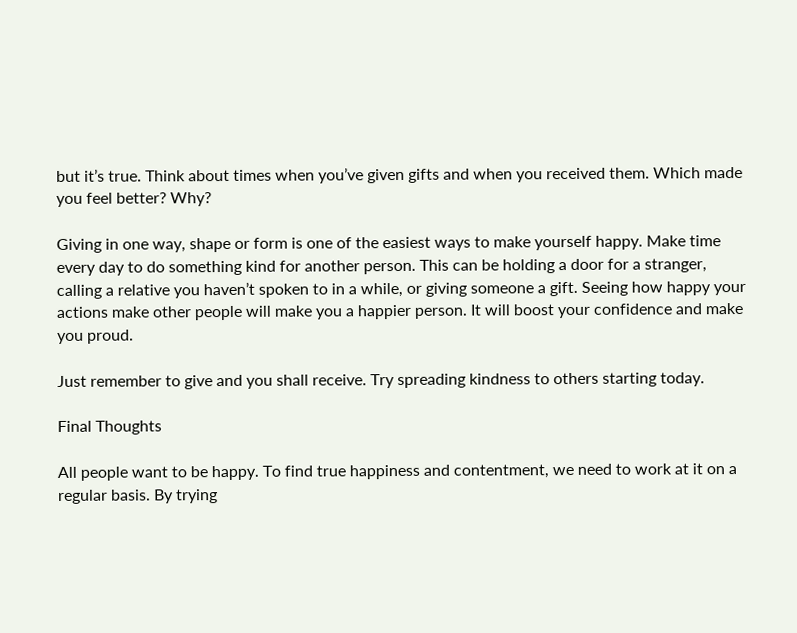but it’s true. Think about times when you’ve given gifts and when you received them. Which made you feel better? Why?

Giving in one way, shape or form is one of the easiest ways to make yourself happy. Make time every day to do something kind for another person. This can be holding a door for a stranger, calling a relative you haven’t spoken to in a while, or giving someone a gift. Seeing how happy your actions make other people will make you a happier person. It will boost your confidence and make you proud.

Just remember to give and you shall receive. Try spreading kindness to others starting today.

Final Thoughts

All people want to be happy. To find true happiness and contentment, we need to work at it on a regular basis. By trying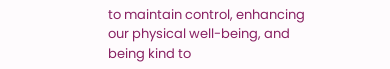to maintain control, enhancing our physical well-being, and being kind to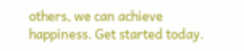others, we can achieve happiness. Get started today.